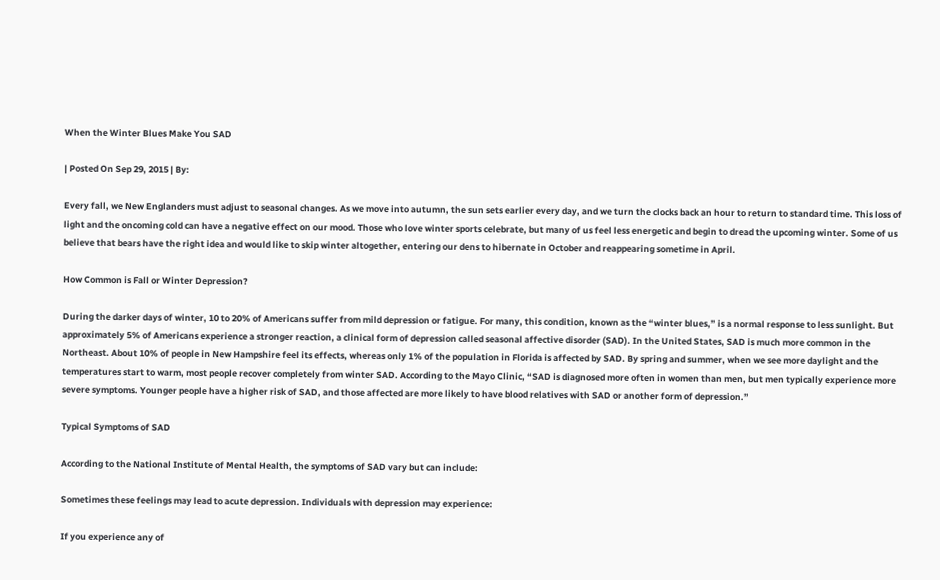When the Winter Blues Make You SAD

| Posted On Sep 29, 2015 | By:

Every fall, we New Englanders must adjust to seasonal changes. As we move into autumn, the sun sets earlier every day, and we turn the clocks back an hour to return to standard time. This loss of light and the oncoming cold can have a negative effect on our mood. Those who love winter sports celebrate, but many of us feel less energetic and begin to dread the upcoming winter. Some of us believe that bears have the right idea and would like to skip winter altogether, entering our dens to hibernate in October and reappearing sometime in April.

How Common is Fall or Winter Depression?

During the darker days of winter, 10 to 20% of Americans suffer from mild depression or fatigue. For many, this condition, known as the “winter blues,” is a normal response to less sunlight. But approximately 5% of Americans experience a stronger reaction, a clinical form of depression called seasonal affective disorder (SAD). In the United States, SAD is much more common in the Northeast. About 10% of people in New Hampshire feel its effects, whereas only 1% of the population in Florida is affected by SAD. By spring and summer, when we see more daylight and the temperatures start to warm, most people recover completely from winter SAD. According to the Mayo Clinic, “SAD is diagnosed more often in women than men, but men typically experience more severe symptoms. Younger people have a higher risk of SAD, and those affected are more likely to have blood relatives with SAD or another form of depression.”

Typical Symptoms of SAD

According to the National Institute of Mental Health, the symptoms of SAD vary but can include:

Sometimes these feelings may lead to acute depression. Individuals with depression may experience:

If you experience any of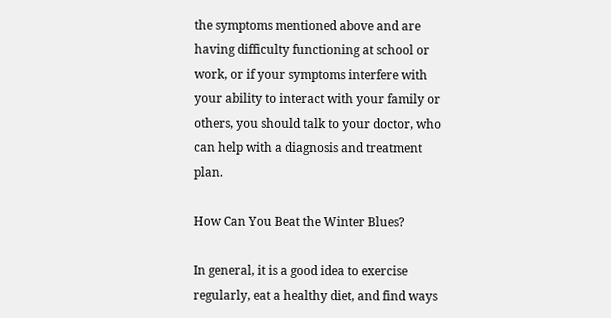the symptoms mentioned above and are having difficulty functioning at school or work, or if your symptoms interfere with your ability to interact with your family or others, you should talk to your doctor, who can help with a diagnosis and treatment plan.

How Can You Beat the Winter Blues?

In general, it is a good idea to exercise regularly, eat a healthy diet, and find ways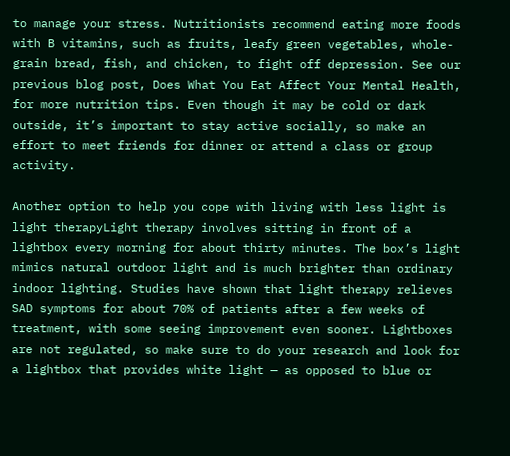to manage your stress. Nutritionists recommend eating more foods with B vitamins, such as fruits, leafy green vegetables, whole-grain bread, fish, and chicken, to fight off depression. See our previous blog post, Does What You Eat Affect Your Mental Health, for more nutrition tips. Even though it may be cold or dark outside, it’s important to stay active socially, so make an effort to meet friends for dinner or attend a class or group activity.

Another option to help you cope with living with less light is light therapyLight therapy involves sitting in front of a lightbox every morning for about thirty minutes. The box’s light mimics natural outdoor light and is much brighter than ordinary indoor lighting. Studies have shown that light therapy relieves SAD symptoms for about 70% of patients after a few weeks of treatment, with some seeing improvement even sooner. Lightboxes are not regulated, so make sure to do your research and look for a lightbox that provides white light — as opposed to blue or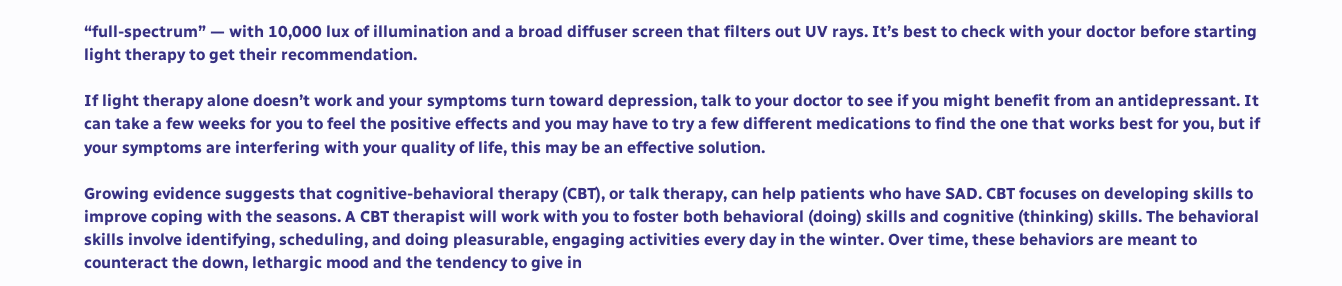“full-spectrum” — with 10,000 lux of illumination and a broad diffuser screen that filters out UV rays. It’s best to check with your doctor before starting light therapy to get their recommendation.

If light therapy alone doesn’t work and your symptoms turn toward depression, talk to your doctor to see if you might benefit from an antidepressant. It can take a few weeks for you to feel the positive effects and you may have to try a few different medications to find the one that works best for you, but if your symptoms are interfering with your quality of life, this may be an effective solution.

Growing evidence suggests that cognitive-behavioral therapy (CBT), or talk therapy, can help patients who have SAD. CBT focuses on developing skills to improve coping with the seasons. A CBT therapist will work with you to foster both behavioral (doing) skills and cognitive (thinking) skills. The behavioral skills involve identifying, scheduling, and doing pleasurable, engaging activities every day in the winter. Over time, these behaviors are meant to counteract the down, lethargic mood and the tendency to give in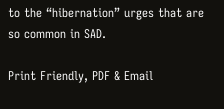to the “hibernation” urges that are so common in SAD.

Print Friendly, PDF & Email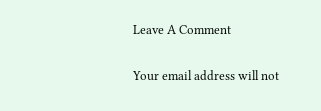Leave A Comment

Your email address will not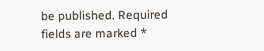be published. Required fields are marked *